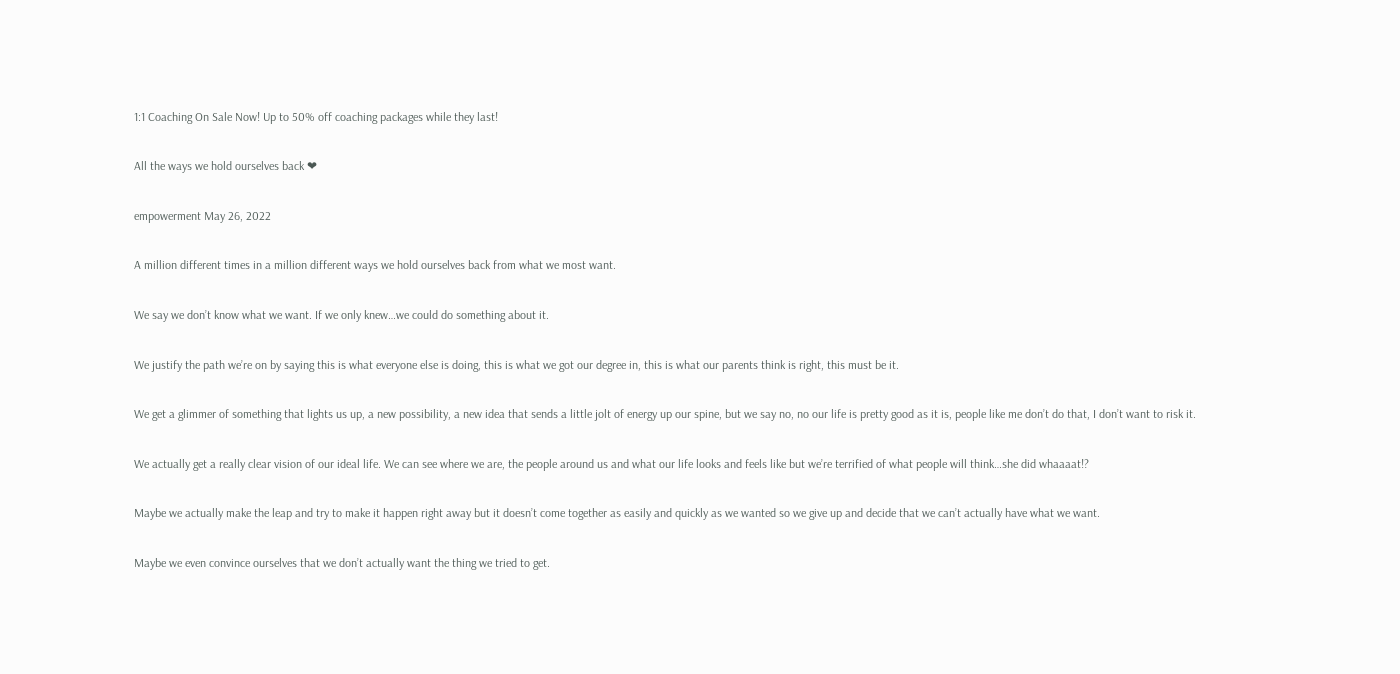1:1 Coaching On Sale Now! Up to 50% off coaching packages while they last!

All the ways we hold ourselves back ❤

empowerment May 26, 2022

A million different times in a million different ways we hold ourselves back from what we most want.

We say we don’t know what we want. If we only knew…we could do something about it.

We justify the path we’re on by saying this is what everyone else is doing, this is what we got our degree in, this is what our parents think is right, this must be it.

We get a glimmer of something that lights us up, a new possibility, a new idea that sends a little jolt of energy up our spine, but we say no, no our life is pretty good as it is, people like me don’t do that, I don’t want to risk it.

We actually get a really clear vision of our ideal life. We can see where we are, the people around us and what our life looks and feels like but we’re terrified of what people will think…she did whaaaat!?

Maybe we actually make the leap and try to make it happen right away but it doesn’t come together as easily and quickly as we wanted so we give up and decide that we can’t actually have what we want.

Maybe we even convince ourselves that we don’t actually want the thing we tried to get.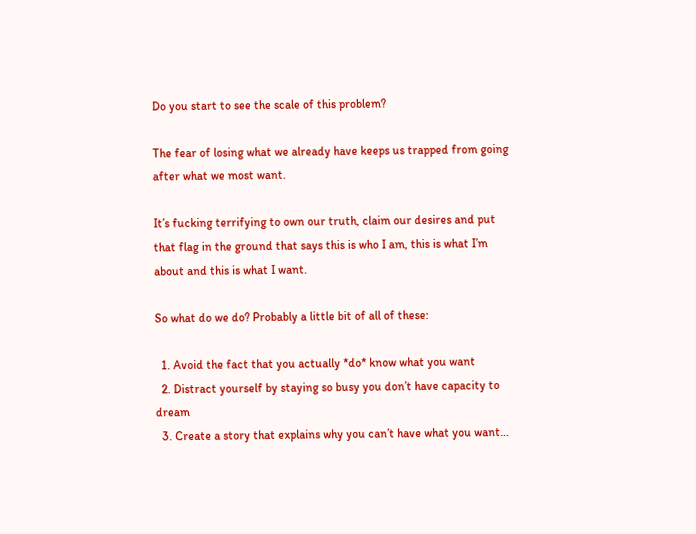Do you start to see the scale of this problem?

The fear of losing what we already have keeps us trapped from going after what we most want.

It’s fucking terrifying to own our truth, claim our desires and put that flag in the ground that says this is who I am, this is what I’m about and this is what I want.

So what do we do? Probably a little bit of all of these:

  1. Avoid the fact that you actually *do* know what you want
  2. Distract yourself by staying so busy you don’t have capacity to dream
  3. Create a story that explains why you can’t have what you want…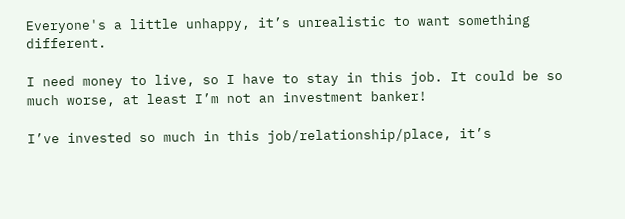Everyone's a little unhappy, it’s unrealistic to want something different.

I need money to live, so I have to stay in this job. It could be so much worse, at least I’m not an investment banker!

I’ve invested so much in this job/relationship/place, it’s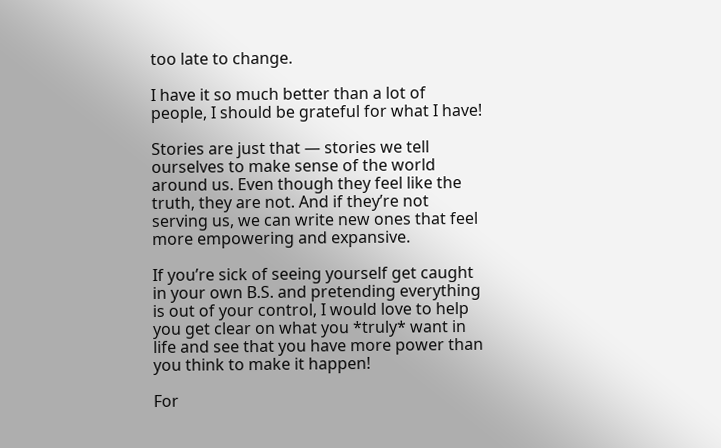too late to change.

I have it so much better than a lot of people, I should be grateful for what I have!

Stories are just that — stories we tell ourselves to make sense of the world around us. Even though they feel like the truth, they are not. And if they’re not serving us, we can write new ones that feel more empowering and expansive.

If you’re sick of seeing yourself get caught in your own B.S. and pretending everything is out of your control, I would love to help you get clear on what you *truly* want in life and see that you have more power than you think to make it happen!

For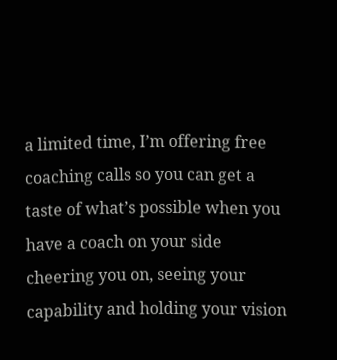a limited time, I’m offering free coaching calls so you can get a taste of what’s possible when you have a coach on your side cheering you on, seeing your capability and holding your vision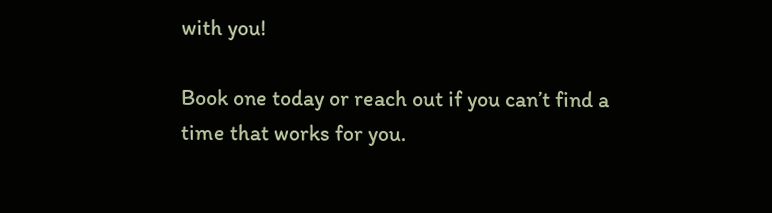with you!

Book one today or reach out if you can’t find a time that works for you.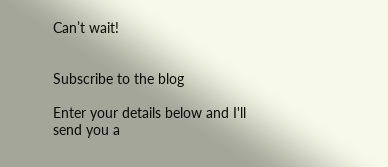Can’t wait!


Subscribe to the blog

Enter your details below and I'll send you a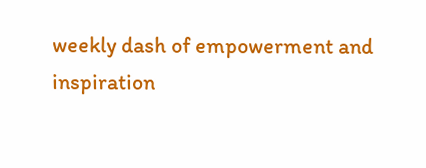weekly dash of empowerment and inspiration